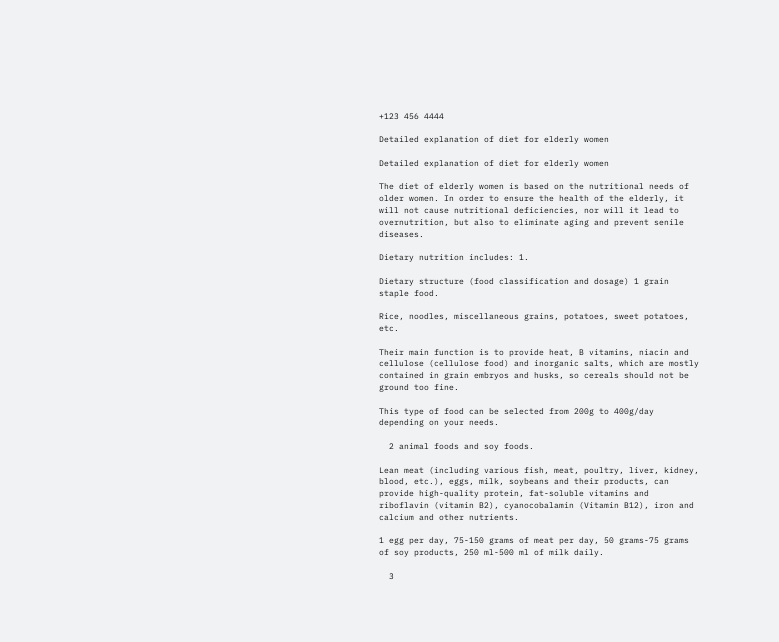+123 456 4444

Detailed explanation of diet for elderly women

Detailed explanation of diet for elderly women

The diet of elderly women is based on the nutritional needs of older women. In order to ensure the health of the elderly, it will not cause nutritional deficiencies, nor will it lead to overnutrition, but also to eliminate aging and prevent senile diseases.

Dietary nutrition includes: 1.

Dietary structure (food classification and dosage) 1 grain staple food.

Rice, noodles, miscellaneous grains, potatoes, sweet potatoes, etc.

Their main function is to provide heat, B vitamins, niacin and cellulose (cellulose food) and inorganic salts, which are mostly contained in grain embryos and husks, so cereals should not be ground too fine.

This type of food can be selected from 200g to 400g/day depending on your needs.

  2 animal foods and soy foods.

Lean meat (including various fish, meat, poultry, liver, kidney, blood, etc.), eggs, milk, soybeans and their products, can provide high-quality protein, fat-soluble vitamins and riboflavin (vitamin B2), cyanocobalamin (Vitamin B12), iron and calcium and other nutrients.

1 egg per day, 75-150 grams of meat per day, 50 grams-75 grams of soy products, 250 ml-500 ml of milk daily.

  3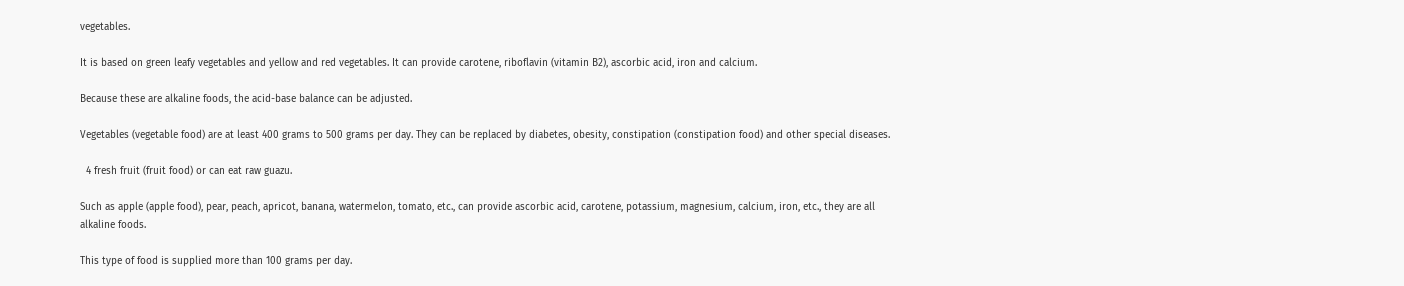vegetables.

It is based on green leafy vegetables and yellow and red vegetables. It can provide carotene, riboflavin (vitamin B2), ascorbic acid, iron and calcium.

Because these are alkaline foods, the acid-base balance can be adjusted.

Vegetables (vegetable food) are at least 400 grams to 500 grams per day. They can be replaced by diabetes, obesity, constipation (constipation food) and other special diseases.

  4 fresh fruit (fruit food) or can eat raw guazu.

Such as apple (apple food), pear, peach, apricot, banana, watermelon, tomato, etc., can provide ascorbic acid, carotene, potassium, magnesium, calcium, iron, etc., they are all alkaline foods.

This type of food is supplied more than 100 grams per day.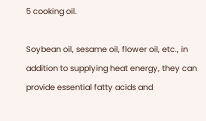5 cooking oil.

Soybean oil, sesame oil, flower oil, etc., in addition to supplying heat energy, they can provide essential fatty acids and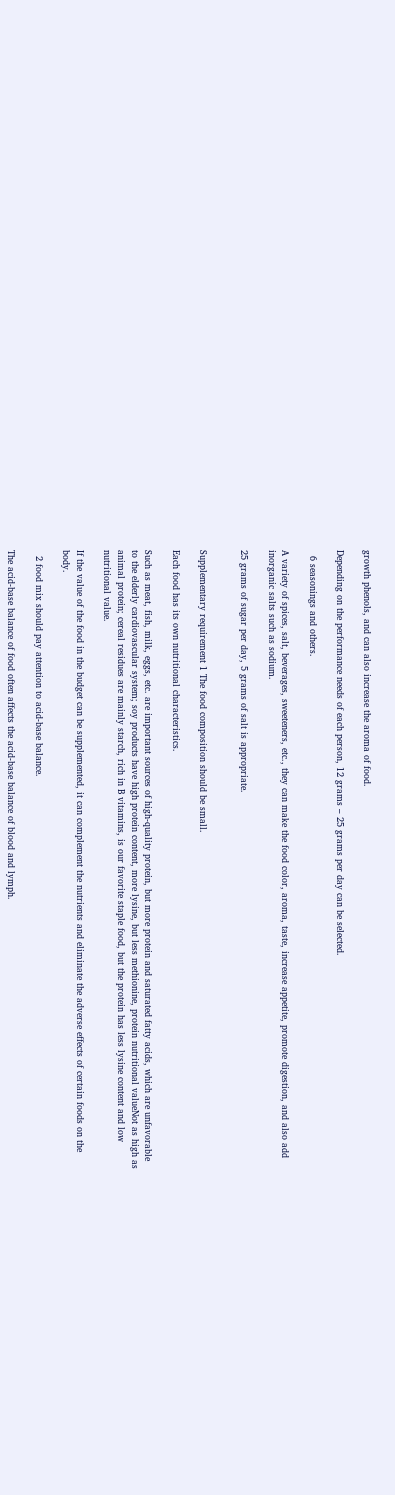growth phenols, and can also increase the aroma of food.

Depending on the performance needs of each person, 12 grams – 25 grams per day can be selected.

  6 seasonings and others.

A variety of spices, salt, beverages, sweeteners, etc., they can make the food color, aroma, taste, increase appetite, promote digestion, and also add inorganic salts such as sodium.

25 grams of sugar per day, 5 grams of salt is appropriate.


Supplementary requirement 1 The food composition should be small.

Each food has its own nutritional characteristics.

Such as meat, fish, milk, eggs, etc. are important sources of high-quality protein, but more protein and saturated fatty acids, which are unfavorable to the elderly cardiovascular system; soy products have high protein content, more lysine, but less methionine, protein nutritional valueNot as high as animal protein; cereal residues are mainly starch, rich in B vitamins, is our favorite staple food, but the protein has less lysine content and low nutritional value.

If the value of the food in the budget can be supplemented, it can complement the nutrients and eliminate the adverse effects of certain foods on the body.

  2 food mix should pay attention to acid-base balance.

The acid-base balance of food often affects the acid-base balance of blood and lymph.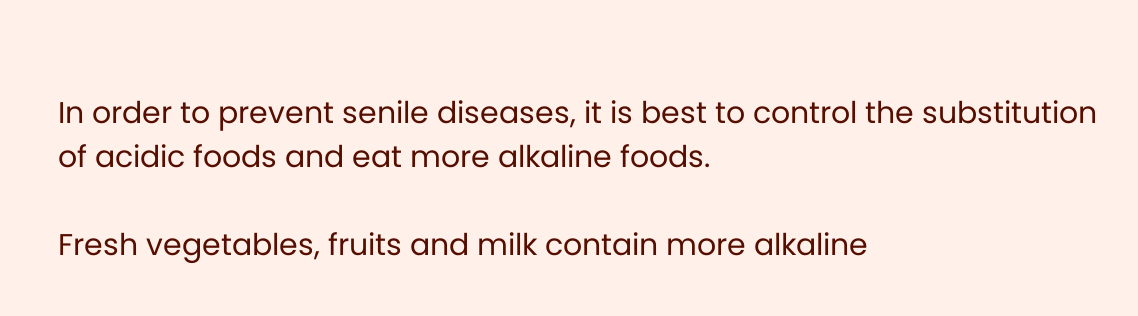In order to prevent senile diseases, it is best to control the substitution of acidic foods and eat more alkaline foods.

Fresh vegetables, fruits and milk contain more alkaline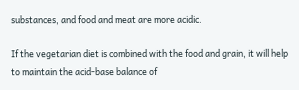substances, and food and meat are more acidic.

If the vegetarian diet is combined with the food and grain, it will help to maintain the acid-base balance of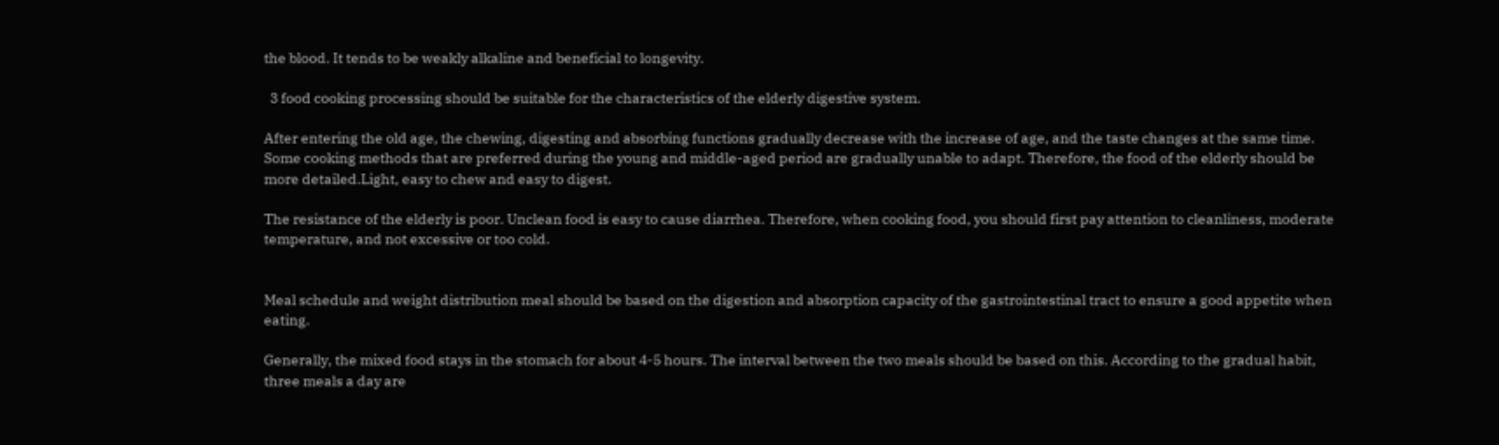the blood. It tends to be weakly alkaline and beneficial to longevity.

  3 food cooking processing should be suitable for the characteristics of the elderly digestive system.

After entering the old age, the chewing, digesting and absorbing functions gradually decrease with the increase of age, and the taste changes at the same time. Some cooking methods that are preferred during the young and middle-aged period are gradually unable to adapt. Therefore, the food of the elderly should be more detailed.Light, easy to chew and easy to digest.

The resistance of the elderly is poor. Unclean food is easy to cause diarrhea. Therefore, when cooking food, you should first pay attention to cleanliness, moderate temperature, and not excessive or too cold.


Meal schedule and weight distribution meal should be based on the digestion and absorption capacity of the gastrointestinal tract to ensure a good appetite when eating.

Generally, the mixed food stays in the stomach for about 4-5 hours. The interval between the two meals should be based on this. According to the gradual habit, three meals a day are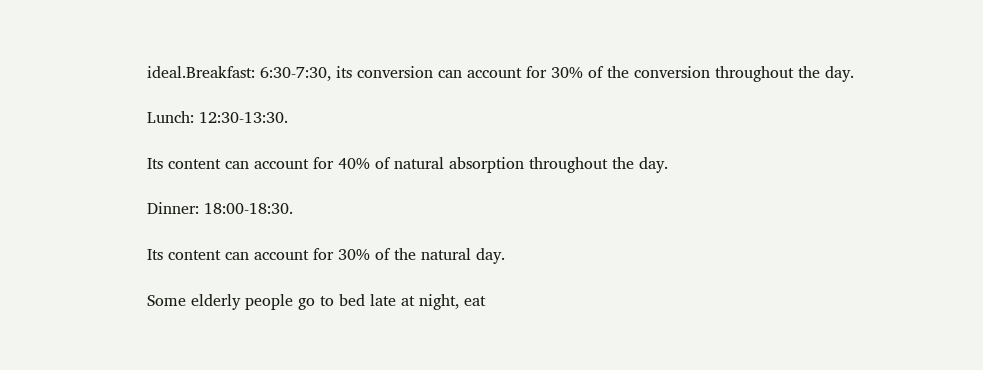ideal.Breakfast: 6:30-7:30, its conversion can account for 30% of the conversion throughout the day.

Lunch: 12:30-13:30.

Its content can account for 40% of natural absorption throughout the day.

Dinner: 18:00-18:30.

Its content can account for 30% of the natural day.

Some elderly people go to bed late at night, eat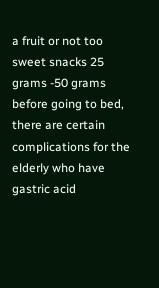a fruit or not too sweet snacks 25 grams -50 grams before going to bed, there are certain complications for the elderly who have gastric acid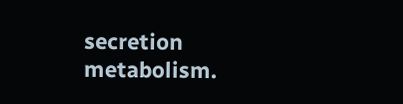secretion metabolism.